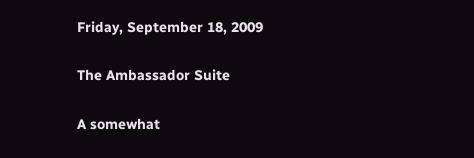Friday, September 18, 2009

The Ambassador Suite

A somewhat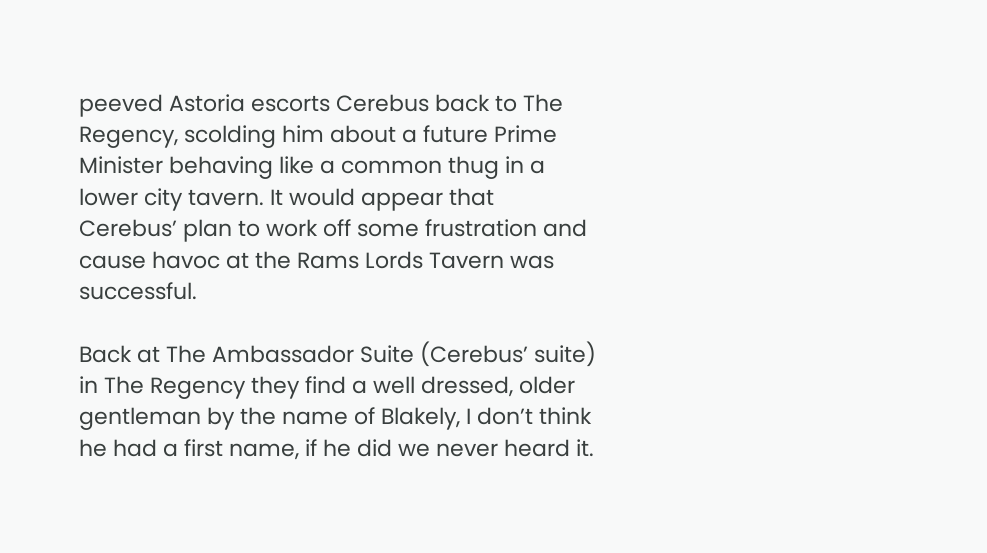peeved Astoria escorts Cerebus back to The Regency, scolding him about a future Prime Minister behaving like a common thug in a lower city tavern. It would appear that Cerebus’ plan to work off some frustration and cause havoc at the Rams Lords Tavern was successful.

Back at The Ambassador Suite (Cerebus’ suite) in The Regency they find a well dressed, older gentleman by the name of Blakely, I don’t think he had a first name, if he did we never heard it.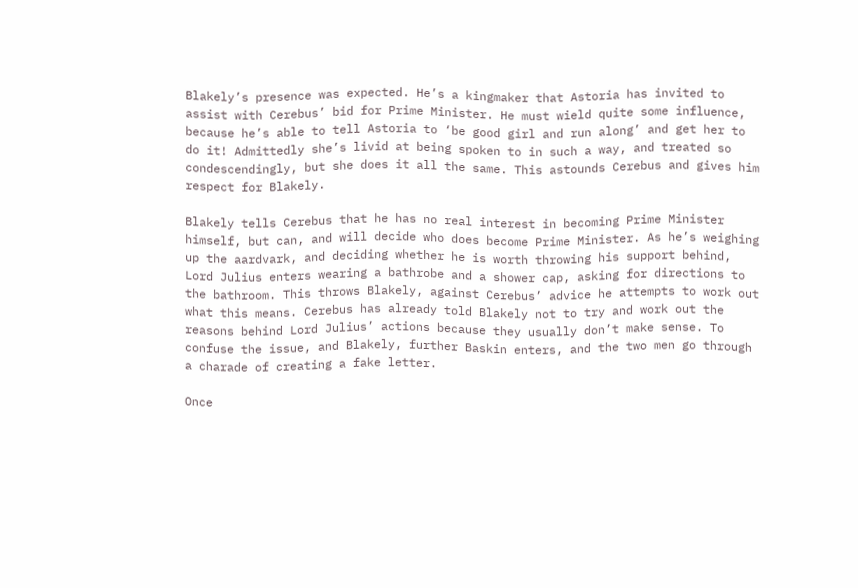Blakely’s presence was expected. He’s a kingmaker that Astoria has invited to assist with Cerebus’ bid for Prime Minister. He must wield quite some influence, because he’s able to tell Astoria to ‘be good girl and run along’ and get her to do it! Admittedly she’s livid at being spoken to in such a way, and treated so condescendingly, but she does it all the same. This astounds Cerebus and gives him respect for Blakely.

Blakely tells Cerebus that he has no real interest in becoming Prime Minister himself, but can, and will decide who does become Prime Minister. As he’s weighing up the aardvark, and deciding whether he is worth throwing his support behind, Lord Julius enters wearing a bathrobe and a shower cap, asking for directions to the bathroom. This throws Blakely, against Cerebus’ advice he attempts to work out what this means. Cerebus has already told Blakely not to try and work out the reasons behind Lord Julius’ actions because they usually don’t make sense. To confuse the issue, and Blakely, further Baskin enters, and the two men go through a charade of creating a fake letter.

Once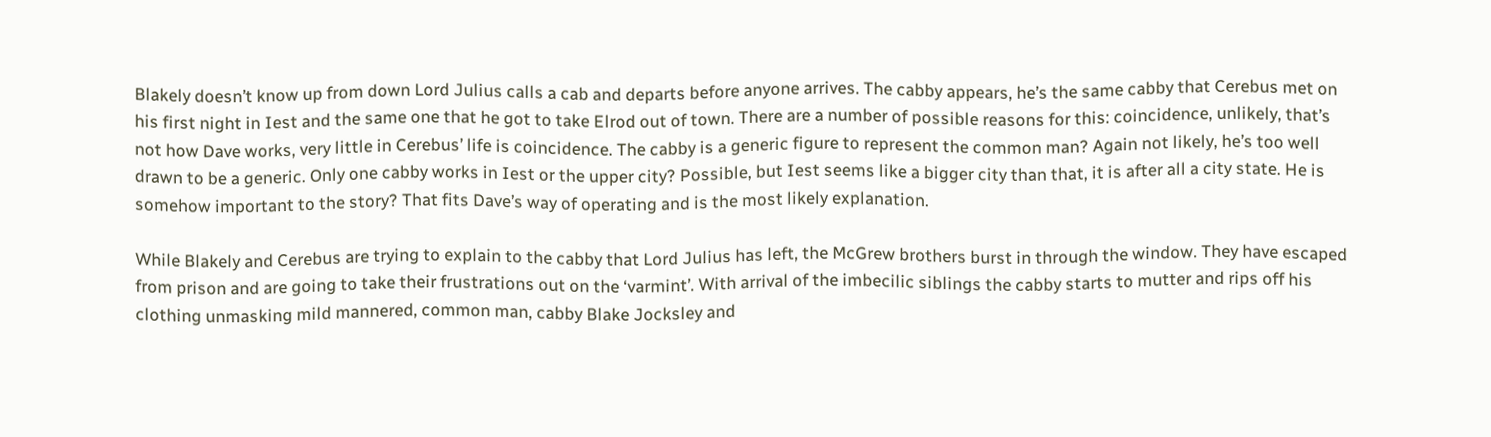Blakely doesn’t know up from down Lord Julius calls a cab and departs before anyone arrives. The cabby appears, he’s the same cabby that Cerebus met on his first night in Iest and the same one that he got to take Elrod out of town. There are a number of possible reasons for this: coincidence, unlikely, that’s not how Dave works, very little in Cerebus’ life is coincidence. The cabby is a generic figure to represent the common man? Again not likely, he’s too well drawn to be a generic. Only one cabby works in Iest or the upper city? Possible, but Iest seems like a bigger city than that, it is after all a city state. He is somehow important to the story? That fits Dave’s way of operating and is the most likely explanation.

While Blakely and Cerebus are trying to explain to the cabby that Lord Julius has left, the McGrew brothers burst in through the window. They have escaped from prison and are going to take their frustrations out on the ‘varmint’. With arrival of the imbecilic siblings the cabby starts to mutter and rips off his clothing unmasking mild mannered, common man, cabby Blake Jocksley and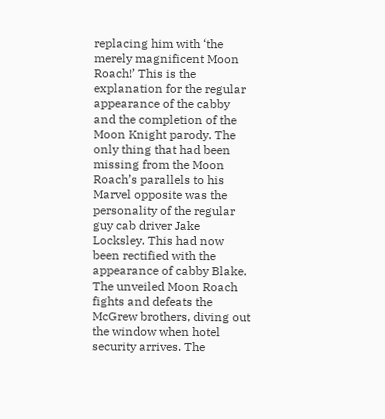replacing him with ‘the merely magnificent Moon Roach!’ This is the explanation for the regular appearance of the cabby and the completion of the Moon Knight parody. The only thing that had been missing from the Moon Roach’s parallels to his Marvel opposite was the personality of the regular guy cab driver Jake Locksley. This had now been rectified with the appearance of cabby Blake. The unveiled Moon Roach fights and defeats the McGrew brothers, diving out the window when hotel security arrives. The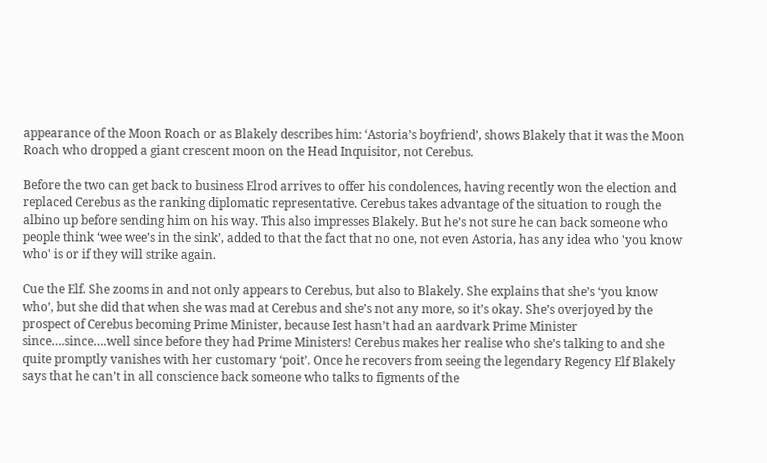appearance of the Moon Roach or as Blakely describes him: ‘Astoria’s boyfriend’, shows Blakely that it was the Moon Roach who dropped a giant crescent moon on the Head Inquisitor, not Cerebus.

Before the two can get back to business Elrod arrives to offer his condolences, having recently won the election and replaced Cerebus as the ranking diplomatic representative. Cerebus takes advantage of the situation to rough the albino up before sending him on his way. This also impresses Blakely. But he’s not sure he can back someone who people think ‘wee wee’s in the sink’, added to that the fact that no one, not even Astoria, has any idea who 'you know who' is or if they will strike again.

Cue the Elf. She zooms in and not only appears to Cerebus, but also to Blakely. She explains that she’s ‘you know who’, but she did that when she was mad at Cerebus and she’s not any more, so it’s okay. She’s overjoyed by the prospect of Cerebus becoming Prime Minister, because Iest hasn’t had an aardvark Prime Minister since….since….well since before they had Prime Ministers! Cerebus makes her realise who she’s talking to and she quite promptly vanishes with her customary ‘poit’. Once he recovers from seeing the legendary Regency Elf Blakely says that he can’t in all conscience back someone who talks to figments of the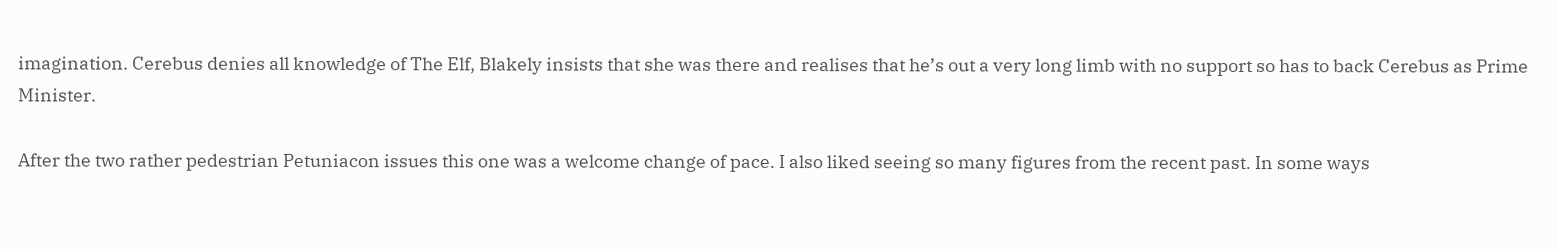imagination. Cerebus denies all knowledge of The Elf, Blakely insists that she was there and realises that he’s out a very long limb with no support so has to back Cerebus as Prime Minister.

After the two rather pedestrian Petuniacon issues this one was a welcome change of pace. I also liked seeing so many figures from the recent past. In some ways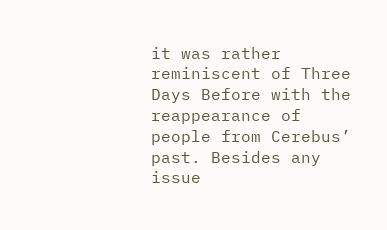it was rather reminiscent of Three Days Before with the reappearance of people from Cerebus’ past. Besides any issue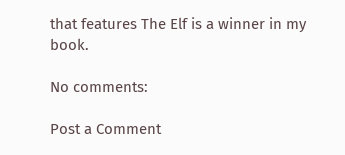that features The Elf is a winner in my book.

No comments:

Post a Comment